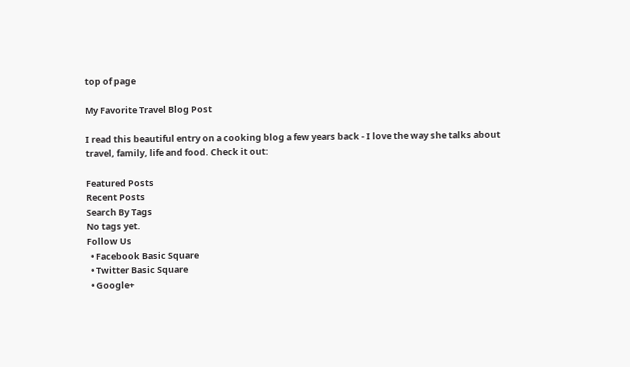top of page

My Favorite Travel Blog Post

I read this beautiful entry on a cooking blog a few years back - I love the way she talks about travel, family, life and food. Check it out:

Featured Posts
Recent Posts
Search By Tags
No tags yet.
Follow Us
  • Facebook Basic Square
  • Twitter Basic Square
  • Google+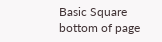Basic Square
bottom of page